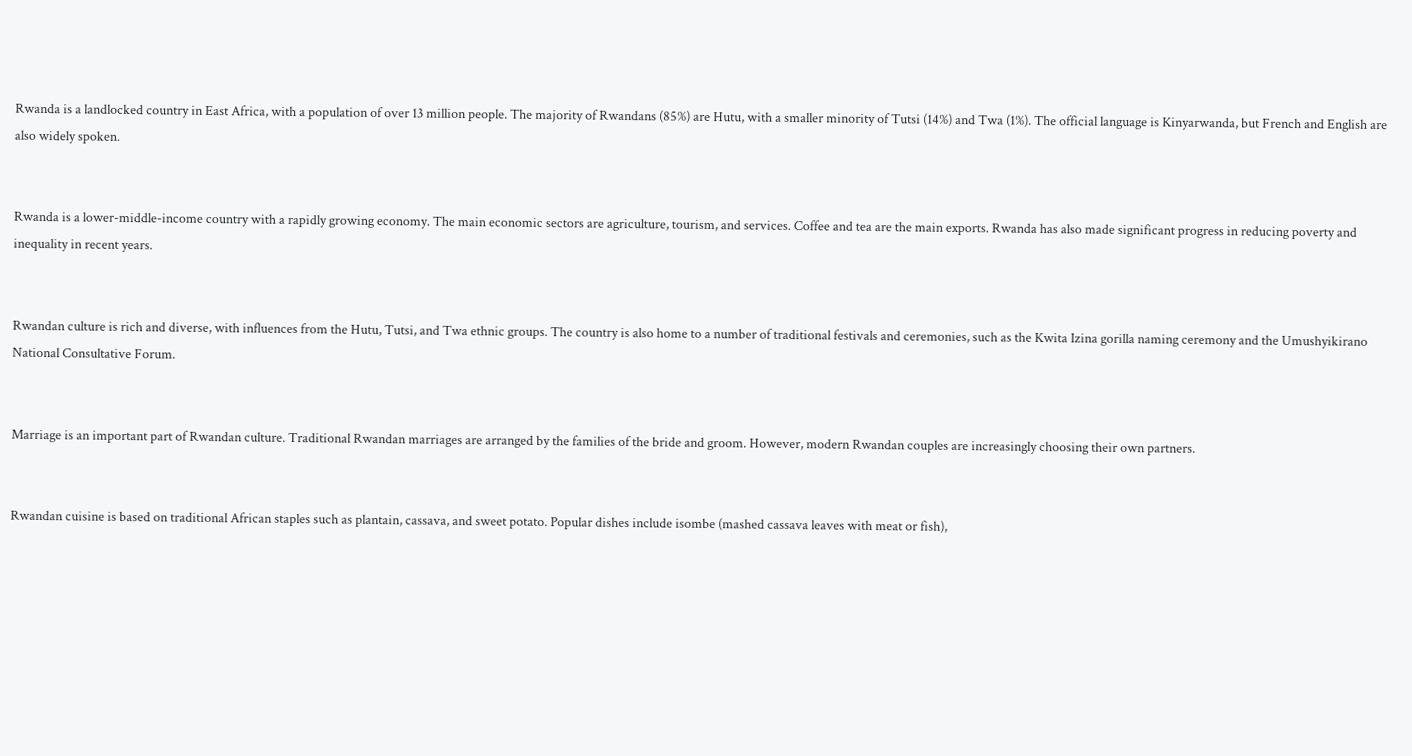Rwanda is a landlocked country in East Africa, with a population of over 13 million people. The majority of Rwandans (85%) are Hutu, with a smaller minority of Tutsi (14%) and Twa (1%). The official language is Kinyarwanda, but French and English are also widely spoken.


Rwanda is a lower-middle-income country with a rapidly growing economy. The main economic sectors are agriculture, tourism, and services. Coffee and tea are the main exports. Rwanda has also made significant progress in reducing poverty and inequality in recent years.


Rwandan culture is rich and diverse, with influences from the Hutu, Tutsi, and Twa ethnic groups. The country is also home to a number of traditional festivals and ceremonies, such as the Kwita Izina gorilla naming ceremony and the Umushyikirano National Consultative Forum.


Marriage is an important part of Rwandan culture. Traditional Rwandan marriages are arranged by the families of the bride and groom. However, modern Rwandan couples are increasingly choosing their own partners.


Rwandan cuisine is based on traditional African staples such as plantain, cassava, and sweet potato. Popular dishes include isombe (mashed cassava leaves with meat or fish),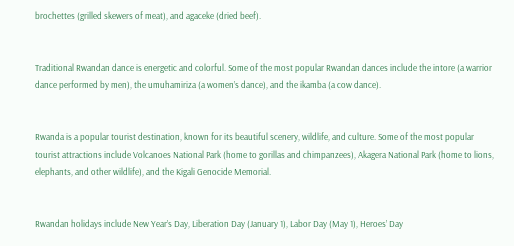brochettes (grilled skewers of meat), and agaceke (dried beef).


Traditional Rwandan dance is energetic and colorful. Some of the most popular Rwandan dances include the intore (a warrior dance performed by men), the umuhamiriza (a women’s dance), and the ikamba (a cow dance).


Rwanda is a popular tourist destination, known for its beautiful scenery, wildlife, and culture. Some of the most popular tourist attractions include Volcanoes National Park (home to gorillas and chimpanzees), Akagera National Park (home to lions, elephants, and other wildlife), and the Kigali Genocide Memorial.


Rwandan holidays include New Year’s Day, Liberation Day (January 1), Labor Day (May 1), Heroes’ Day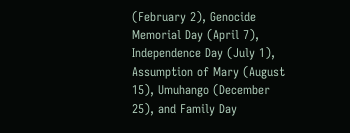(February 2), Genocide Memorial Day (April 7), Independence Day (July 1), Assumption of Mary (August 15), Umuhango (December 25), and Family Day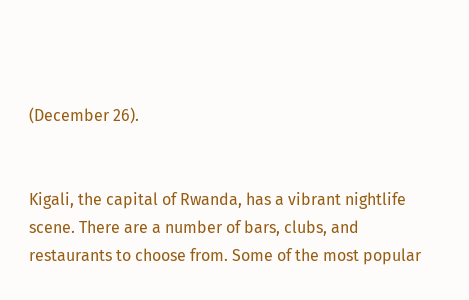(December 26).


Kigali, the capital of Rwanda, has a vibrant nightlife scene. There are a number of bars, clubs, and restaurants to choose from. Some of the most popular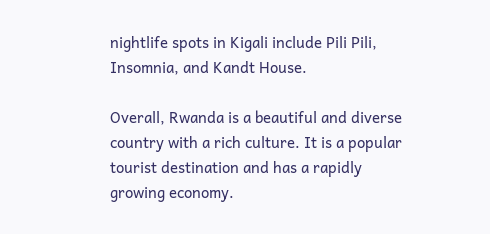nightlife spots in Kigali include Pili Pili, Insomnia, and Kandt House.

Overall, Rwanda is a beautiful and diverse country with a rich culture. It is a popular tourist destination and has a rapidly growing economy.